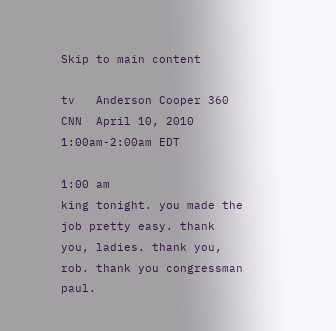Skip to main content

tv   Anderson Cooper 360  CNN  April 10, 2010 1:00am-2:00am EDT

1:00 am
king tonight. you made the job pretty easy. thank you, ladies. thank you, rob. thank you congressman paul.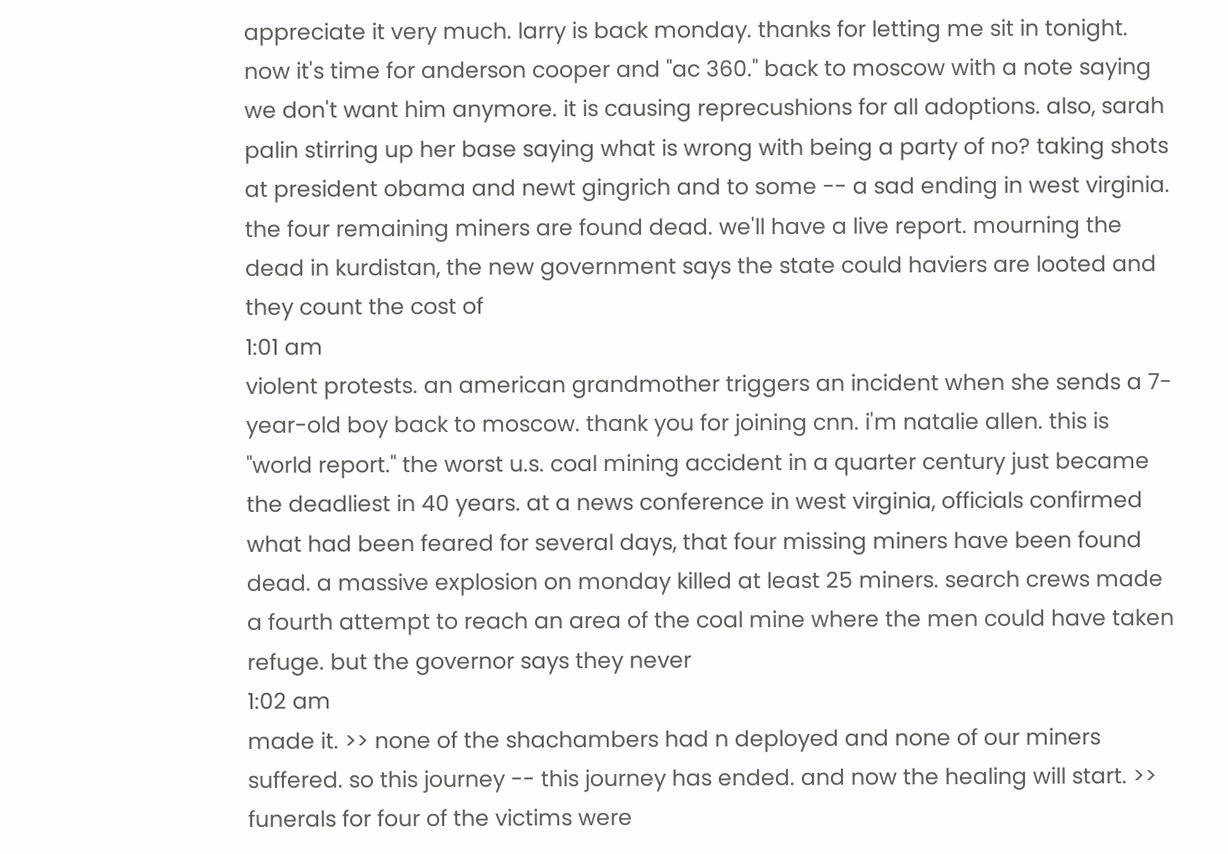appreciate it very much. larry is back monday. thanks for letting me sit in tonight. now it's time for anderson cooper and "ac 360." back to moscow with a note saying we don't want him anymore. it is causing reprecushions for all adoptions. also, sarah palin stirring up her base saying what is wrong with being a party of no? taking shots at president obama and newt gingrich and to some -- a sad ending in west virginia. the four remaining miners are found dead. we'll have a live report. mourning the dead in kurdistan, the new government says the state could haviers are looted and they count the cost of
1:01 am
violent protests. an american grandmother triggers an incident when she sends a 7-year-old boy back to moscow. thank you for joining cnn. i'm natalie allen. this is "world report." the worst u.s. coal mining accident in a quarter century just became the deadliest in 40 years. at a news conference in west virginia, officials confirmed what had been feared for several days, that four missing miners have been found dead. a massive explosion on monday killed at least 25 miners. search crews made a fourth attempt to reach an area of the coal mine where the men could have taken refuge. but the governor says they never
1:02 am
made it. >> none of the shachambers had n deployed and none of our miners suffered. so this journey -- this journey has ended. and now the healing will start. >> funerals for four of the victims were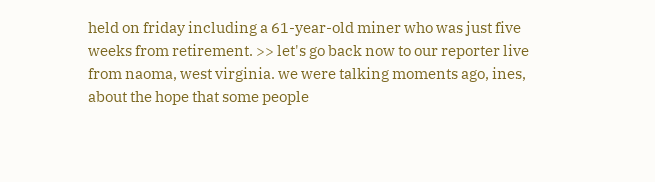held on friday including a 61-year-old miner who was just five weeks from retirement. >> let's go back now to our reporter live from naoma, west virginia. we were talking moments ago, ines, about the hope that some people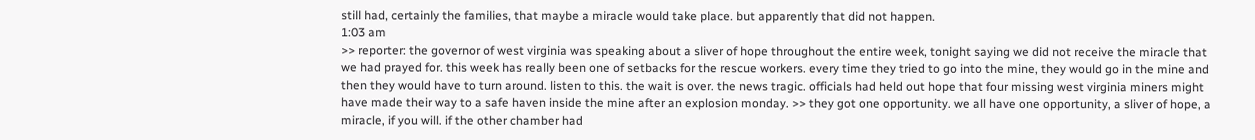still had, certainly the families, that maybe a miracle would take place. but apparently that did not happen.
1:03 am
>> reporter: the governor of west virginia was speaking about a sliver of hope throughout the entire week, tonight saying we did not receive the miracle that we had prayed for. this week has really been one of setbacks for the rescue workers. every time they tried to go into the mine, they would go in the mine and then they would have to turn around. listen to this. the wait is over. the news tragic. officials had held out hope that four missing west virginia miners might have made their way to a safe haven inside the mine after an explosion monday. >> they got one opportunity. we all have one opportunity, a sliver of hope, a miracle, if you will. if the other chamber had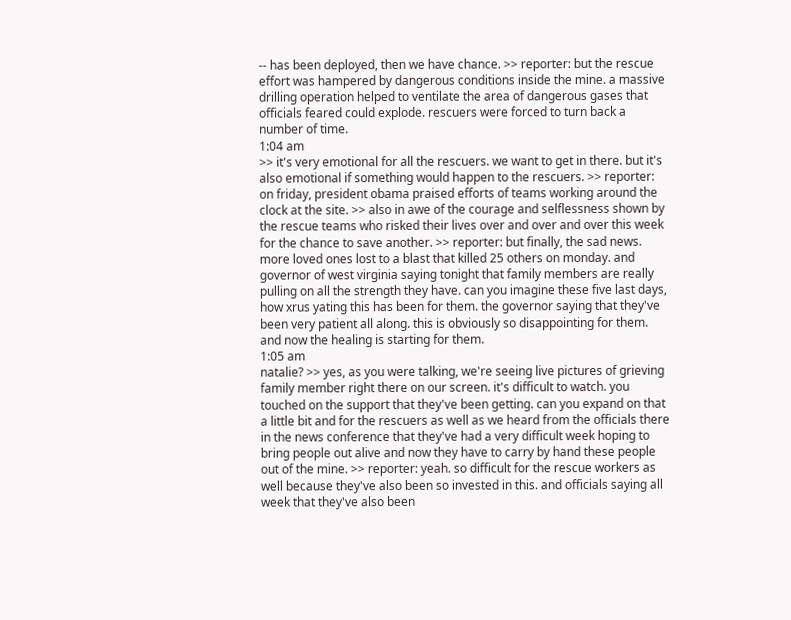-- has been deployed, then we have chance. >> reporter: but the rescue effort was hampered by dangerous conditions inside the mine. a massive drilling operation helped to ventilate the area of dangerous gases that officials feared could explode. rescuers were forced to turn back a number of time.
1:04 am
>> it's very emotional for all the rescuers. we want to get in there. but it's also emotional if something would happen to the rescuers. >> reporter: on friday, president obama praised efforts of teams working around the clock at the site. >> also in awe of the courage and selflessness shown by the rescue teams who risked their lives over and over and over this week for the chance to save another. >> reporter: but finally, the sad news. more loved ones lost to a blast that killed 25 others on monday. and governor of west virginia saying tonight that family members are really pulling on all the strength they have. can you imagine these five last days, how xrus yating this has been for them. the governor saying that they've been very patient all along. this is obviously so disappointing for them. and now the healing is starting for them.
1:05 am
natalie? >> yes, as you were talking, we're seeing live pictures of grieving family member right there on our screen. it's difficult to watch. you touched on the support that they've been getting. can you expand on that a little bit and for the rescuers as well as we heard from the officials there in the news conference that they've had a very difficult week hoping to bring people out alive and now they have to carry by hand these people out of the mine. >> reporter: yeah. so difficult for the rescue workers as well because they've also been so invested in this. and officials saying all week that they've also been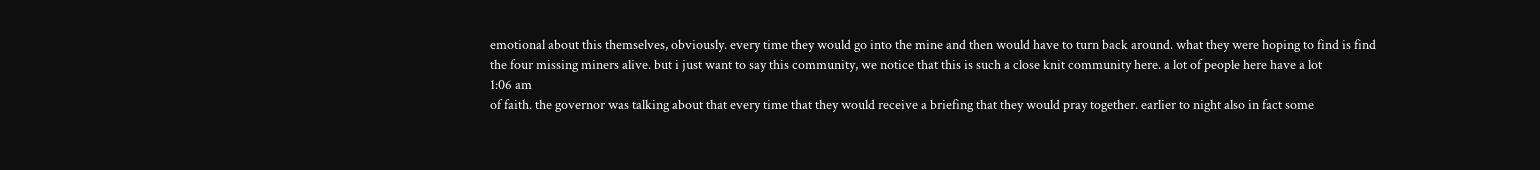emotional about this themselves, obviously. every time they would go into the mine and then would have to turn back around. what they were hoping to find is find the four missing miners alive. but i just want to say this community, we notice that this is such a close knit community here. a lot of people here have a lot
1:06 am
of faith. the governor was talking about that every time that they would receive a briefing that they would pray together. earlier to night also in fact some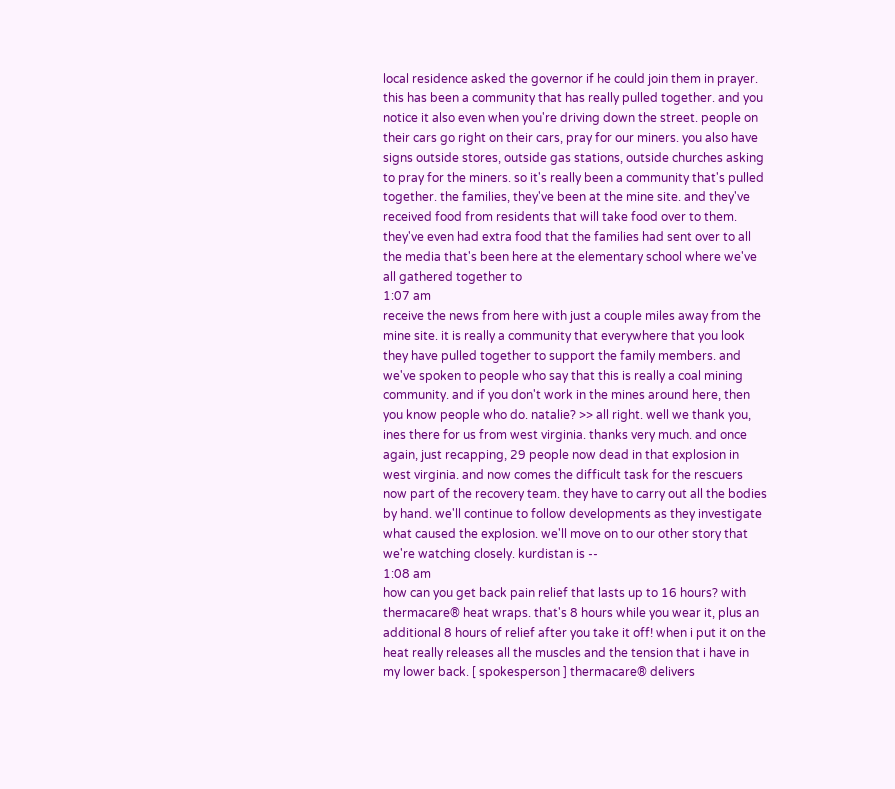local residence asked the governor if he could join them in prayer. this has been a community that has really pulled together. and you notice it also even when you're driving down the street. people on their cars go right on their cars, pray for our miners. you also have signs outside stores, outside gas stations, outside churches asking to pray for the miners. so it's really been a community that's pulled together. the families, they've been at the mine site. and they've received food from residents that will take food over to them. they've even had extra food that the families had sent over to all the media that's been here at the elementary school where we've all gathered together to
1:07 am
receive the news from here with just a couple miles away from the mine site. it is really a community that everywhere that you look they have pulled together to support the family members. and we've spoken to people who say that this is really a coal mining community. and if you don't work in the mines around here, then you know people who do. natalie? >> all right. well we thank you, ines there for us from west virginia. thanks very much. and once again, just recapping, 29 people now dead in that explosion in west virginia. and now comes the difficult task for the rescuers now part of the recovery team. they have to carry out all the bodies by hand. we'll continue to follow developments as they investigate what caused the explosion. we'll move on to our other story that we're watching closely. kurdistan is --
1:08 am
how can you get back pain relief that lasts up to 16 hours? with thermacare® heat wraps. that's 8 hours while you wear it, plus an additional 8 hours of relief after you take it off! when i put it on the heat really releases all the muscles and the tension that i have in my lower back. [ spokesperson ] thermacare® delivers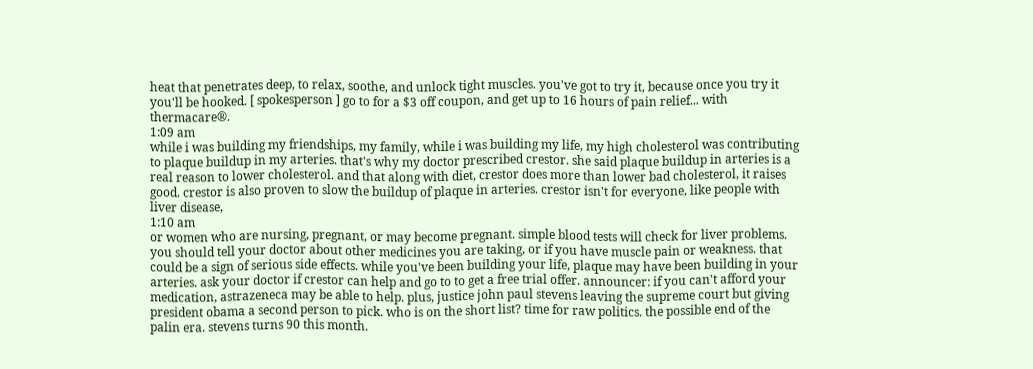heat that penetrates deep, to relax, soothe, and unlock tight muscles. you've got to try it, because once you try it you'll be hooked. [ spokesperson ] go to for a $3 off coupon, and get up to 16 hours of pain relief... with thermacare®.
1:09 am
while i was building my friendships, my family, while i was building my life, my high cholesterol was contributing to plaque buildup in my arteries. that's why my doctor prescribed crestor. she said plaque buildup in arteries is a real reason to lower cholesterol. and that along with diet, crestor does more than lower bad cholesterol, it raises good. crestor is also proven to slow the buildup of plaque in arteries. crestor isn't for everyone, like people with liver disease,
1:10 am
or women who are nursing, pregnant, or may become pregnant. simple blood tests will check for liver problems. you should tell your doctor about other medicines you are taking, or if you have muscle pain or weakness. that could be a sign of serious side effects. while you've been building your life, plaque may have been building in your arteries. ask your doctor if crestor can help and go to to get a free trial offer. announcer: if you can't afford your medication, astrazeneca may be able to help. plus, justice john paul stevens leaving the supreme court but giving president obama a second person to pick. who is on the short list? time for raw politics. the possible end of the palin era. stevens turns 90 this month.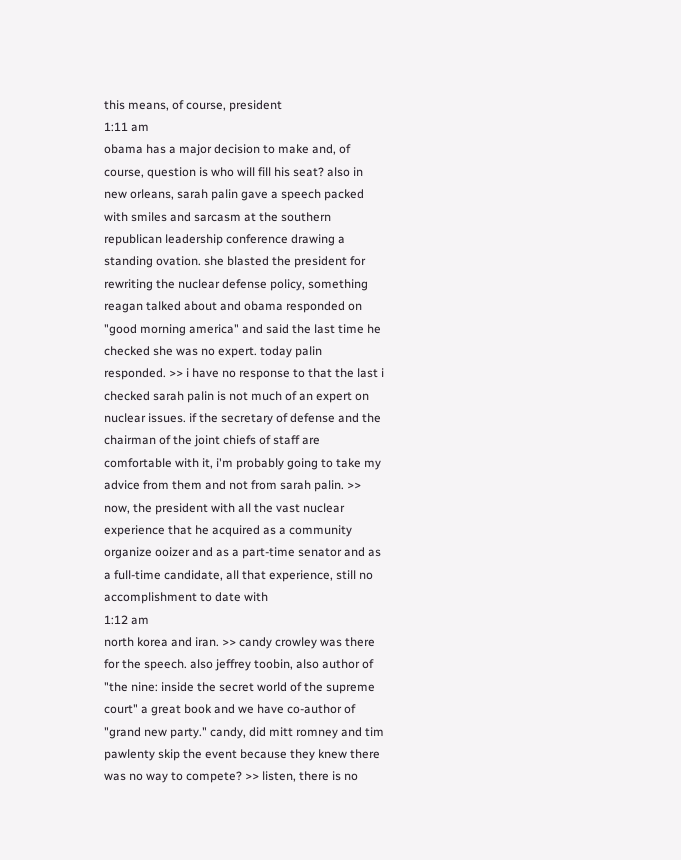this means, of course, president
1:11 am
obama has a major decision to make and, of course, question is who will fill his seat? also in new orleans, sarah palin gave a speech packed with smiles and sarcasm at the southern republican leadership conference drawing a standing ovation. she blasted the president for rewriting the nuclear defense policy, something reagan talked about and obama responded on "good morning america" and said the last time he checked she was no expert. today palin responded. >> i have no response to that the last i checked sarah palin is not much of an expert on nuclear issues. if the secretary of defense and the chairman of the joint chiefs of staff are comfortable with it, i'm probably going to take my advice from them and not from sarah palin. >> now, the president with all the vast nuclear experience that he acquired as a community organize ooizer and as a part-time senator and as a full-time candidate, all that experience, still no accomplishment to date with
1:12 am
north korea and iran. >> candy crowley was there for the speech. also jeffrey toobin, also author of "the nine: inside the secret world of the supreme court" a great book and we have co-author of "grand new party." candy, did mitt romney and tim pawlenty skip the event because they knew there was no way to compete? >> listen, there is no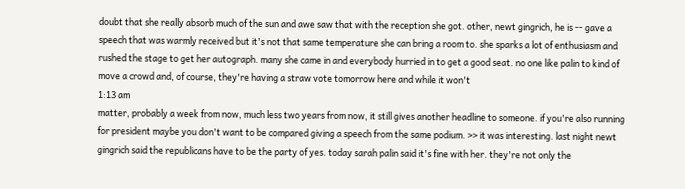doubt that she really absorb much of the sun and awe saw that with the reception she got. other, newt gingrich, he is -- gave a speech that was warmly received but it's not that same temperature she can bring a room to. she sparks a lot of enthusiasm and rushed the stage to get her autograph. many she came in and everybody hurried in to get a good seat. no one like palin to kind of move a crowd and, of course, they're having a straw vote tomorrow here and while it won't
1:13 am
matter, probably a week from now, much less two years from now, it still gives another headline to someone. if you're also running for president maybe you don't want to be compared giving a speech from the same podium. >> it was interesting. last night newt gingrich said the republicans have to be the party of yes. today sarah palin said it's fine with her. they're not only the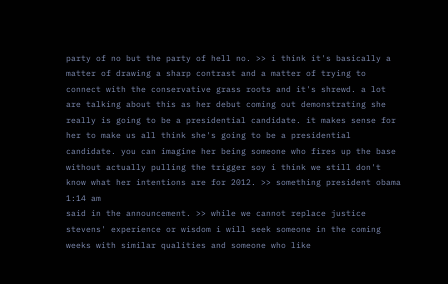party of no but the party of hell no. >> i think it's basically a matter of drawing a sharp contrast and a matter of trying to connect with the conservative grass roots and it's shrewd. a lot are talking about this as her debut coming out demonstrating she really is going to be a presidential candidate. it makes sense for her to make us all think she's going to be a presidential candidate. you can imagine her being someone who fires up the base without actually pulling the trigger soy i think we still don't know what her intentions are for 2012. >> something president obama
1:14 am
said in the announcement. >> while we cannot replace justice stevens' experience or wisdom i will seek someone in the coming weeks with similar qualities and someone who like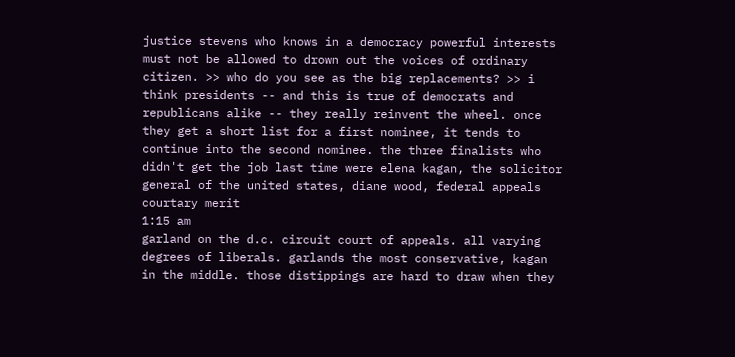justice stevens who knows in a democracy powerful interests must not be allowed to drown out the voices of ordinary citizen. >> who do you see as the big replacements? >> i think presidents -- and this is true of democrats and republicans alike -- they really reinvent the wheel. once they get a short list for a first nominee, it tends to continue into the second nominee. the three finalists who didn't get the job last time were elena kagan, the solicitor general of the united states, diane wood, federal appeals courtary merit
1:15 am
garland on the d.c. circuit court of appeals. all varying degrees of liberals. garlands the most conservative, kagan in the middle. those distippings are hard to draw when they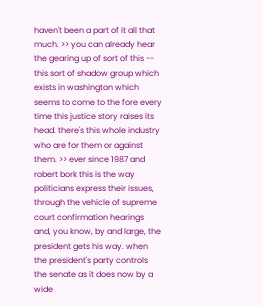haven't been a part of it all that much. >> you can already hear the gearing up of sort of this -- this sort of shadow group which exists in washington which seems to come to the fore every time this justice story raises its head. there's this whole industry who are for them or against them. >> ever since 1987 and robert bork this is the way politicians express their issues, through the vehicle of supreme court confirmation hearings and, you know, by and large, the president gets his way. when the president's party controls the senate as it does now by a wide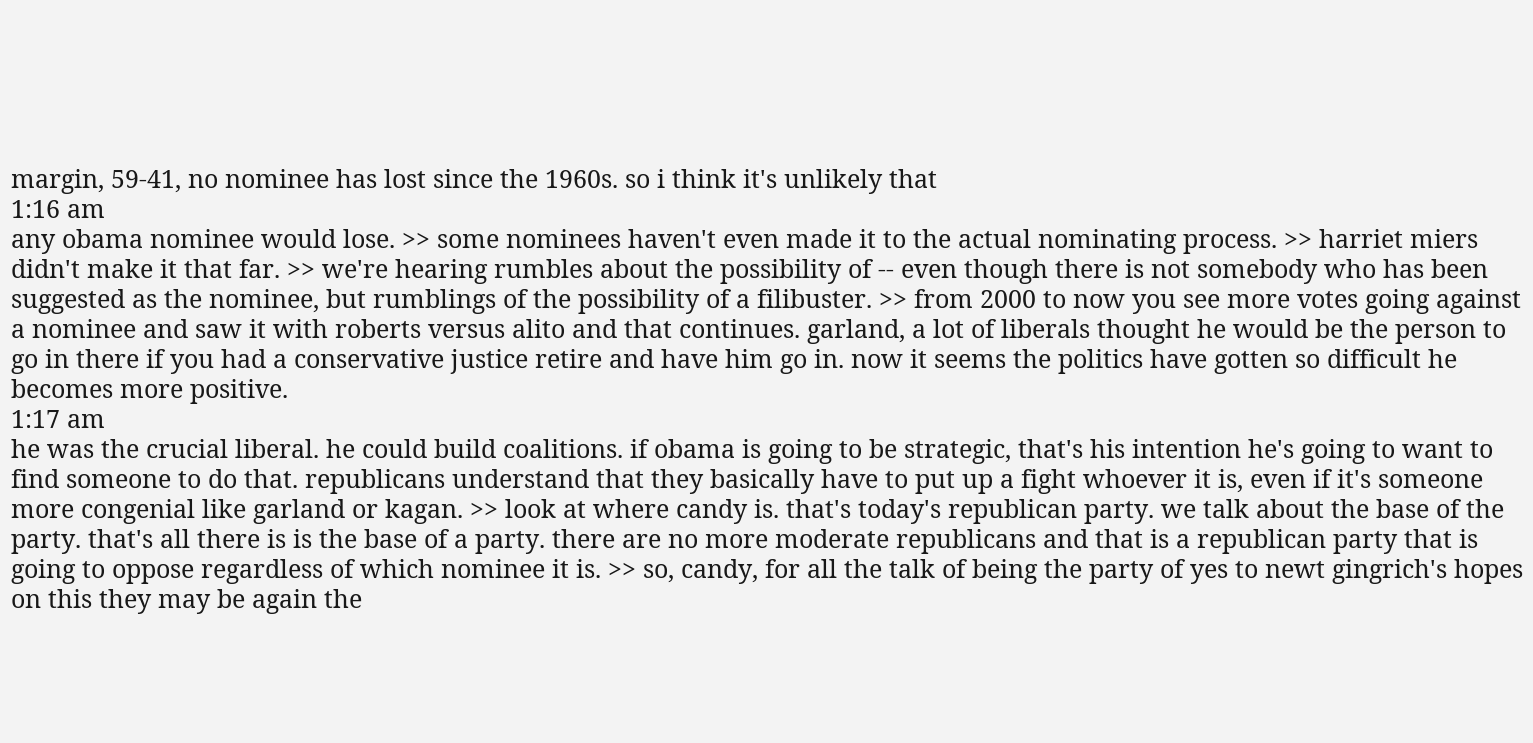margin, 59-41, no nominee has lost since the 1960s. so i think it's unlikely that
1:16 am
any obama nominee would lose. >> some nominees haven't even made it to the actual nominating process. >> harriet miers didn't make it that far. >> we're hearing rumbles about the possibility of -- even though there is not somebody who has been suggested as the nominee, but rumblings of the possibility of a filibuster. >> from 2000 to now you see more votes going against a nominee and saw it with roberts versus alito and that continues. garland, a lot of liberals thought he would be the person to go in there if you had a conservative justice retire and have him go in. now it seems the politics have gotten so difficult he becomes more positive.
1:17 am
he was the crucial liberal. he could build coalitions. if obama is going to be strategic, that's his intention he's going to want to find someone to do that. republicans understand that they basically have to put up a fight whoever it is, even if it's someone more congenial like garland or kagan. >> look at where candy is. that's today's republican party. we talk about the base of the party. that's all there is is the base of a party. there are no more moderate republicans and that is a republican party that is going to oppose regardless of which nominee it is. >> so, candy, for all the talk of being the party of yes to newt gingrich's hopes on this they may be again the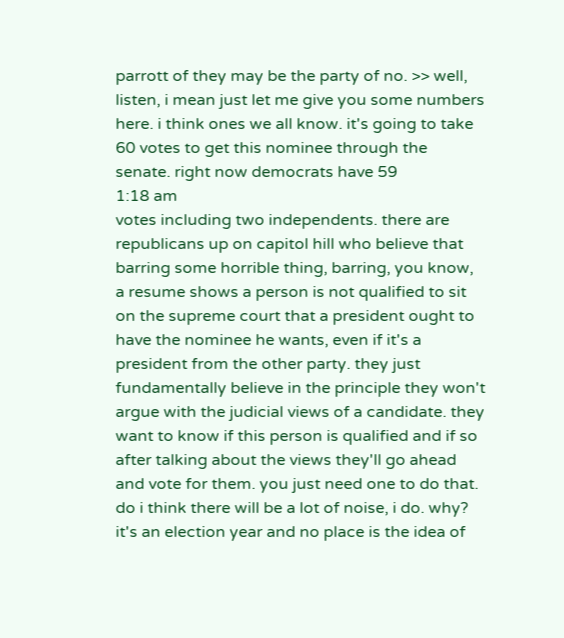parrott of they may be the party of no. >> well, listen, i mean just let me give you some numbers here. i think ones we all know. it's going to take 60 votes to get this nominee through the senate. right now democrats have 59
1:18 am
votes including two independents. there are republicans up on capitol hill who believe that barring some horrible thing, barring, you know, a resume shows a person is not qualified to sit on the supreme court that a president ought to have the nominee he wants, even if it's a president from the other party. they just fundamentally believe in the principle they won't argue with the judicial views of a candidate. they want to know if this person is qualified and if so after talking about the views they'll go ahead and vote for them. you just need one to do that. do i think there will be a lot of noise, i do. why? it's an election year and no place is the idea of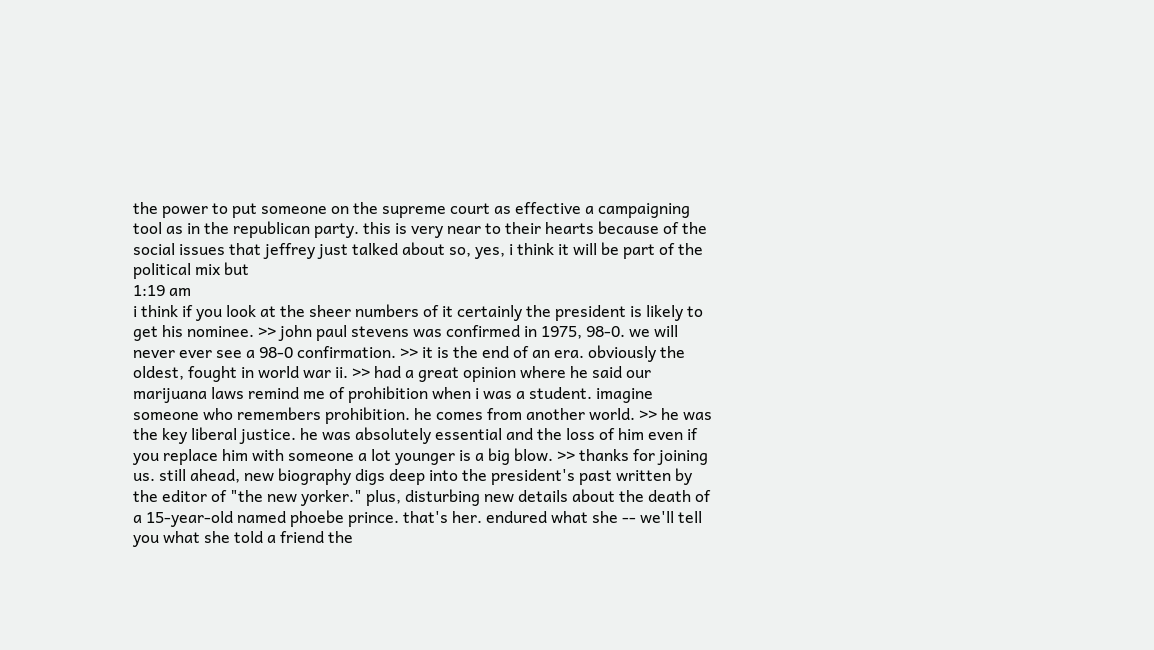the power to put someone on the supreme court as effective a campaigning tool as in the republican party. this is very near to their hearts because of the social issues that jeffrey just talked about so, yes, i think it will be part of the political mix but
1:19 am
i think if you look at the sheer numbers of it certainly the president is likely to get his nominee. >> john paul stevens was confirmed in 1975, 98-0. we will never ever see a 98-0 confirmation. >> it is the end of an era. obviously the oldest, fought in world war ii. >> had a great opinion where he said our marijuana laws remind me of prohibition when i was a student. imagine someone who remembers prohibition. he comes from another world. >> he was the key liberal justice. he was absolutely essential and the loss of him even if you replace him with someone a lot younger is a big blow. >> thanks for joining us. still ahead, new biography digs deep into the president's past written by the editor of "the new yorker." plus, disturbing new details about the death of a 15-year-old named phoebe prince. that's her. endured what she -- we'll tell you what she told a friend the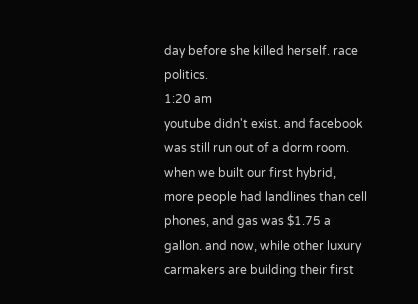day before she killed herself. race politics.
1:20 am
youtube didn't exist. and facebook was still run out of a dorm room. when we built our first hybrid, more people had landlines than cell phones, and gas was $1.75 a gallon. and now, while other luxury carmakers are building their first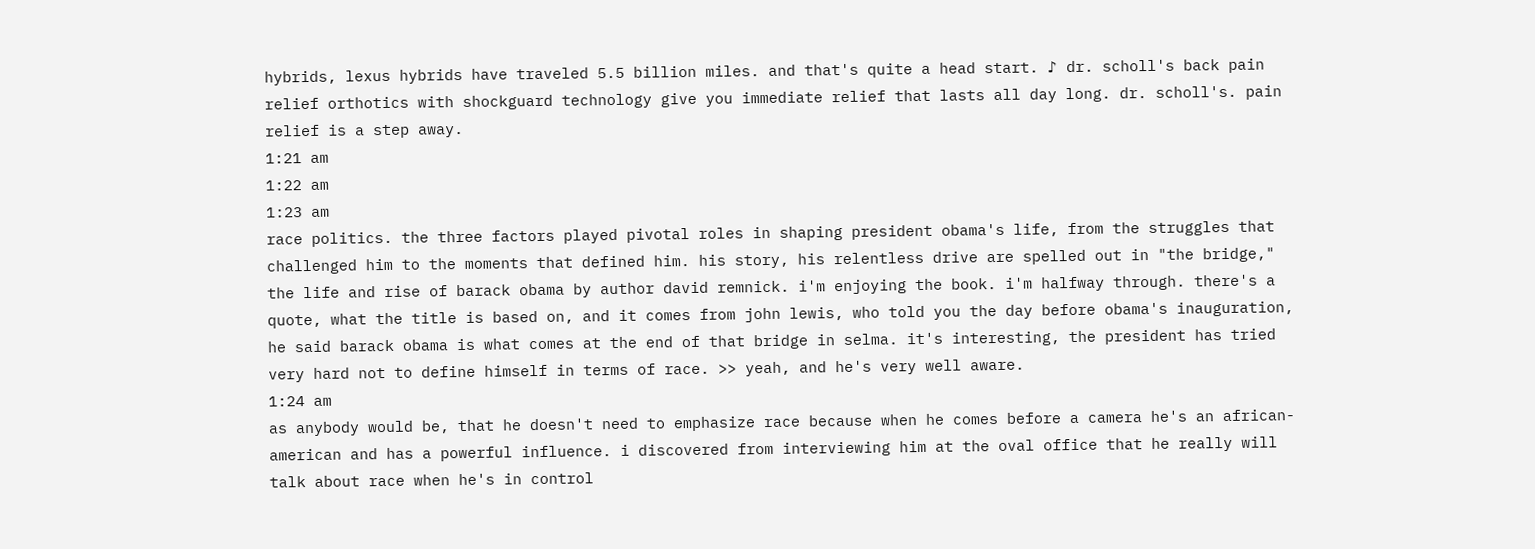hybrids, lexus hybrids have traveled 5.5 billion miles. and that's quite a head start. ♪ dr. scholl's back pain relief orthotics with shockguard technology give you immediate relief that lasts all day long. dr. scholl's. pain relief is a step away.
1:21 am
1:22 am
1:23 am
race politics. the three factors played pivotal roles in shaping president obama's life, from the struggles that challenged him to the moments that defined him. his story, his relentless drive are spelled out in "the bridge," the life and rise of barack obama by author david remnick. i'm enjoying the book. i'm halfway through. there's a quote, what the title is based on, and it comes from john lewis, who told you the day before obama's inauguration, he said barack obama is what comes at the end of that bridge in selma. it's interesting, the president has tried very hard not to define himself in terms of race. >> yeah, and he's very well aware.
1:24 am
as anybody would be, that he doesn't need to emphasize race because when he comes before a camera he's an african-american and has a powerful influence. i discovered from interviewing him at the oval office that he really will talk about race when he's in control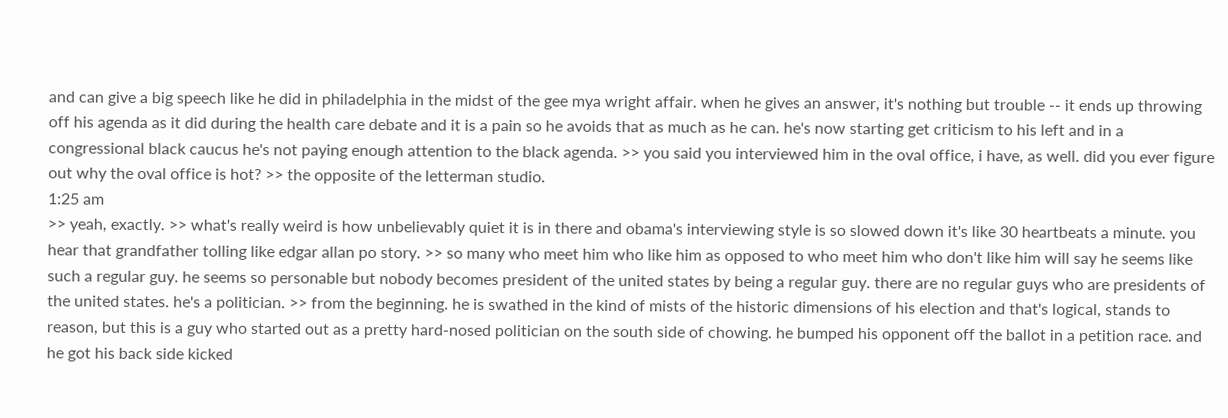and can give a big speech like he did in philadelphia in the midst of the gee mya wright affair. when he gives an answer, it's nothing but trouble -- it ends up throwing off his agenda as it did during the health care debate and it is a pain so he avoids that as much as he can. he's now starting get criticism to his left and in a congressional black caucus he's not paying enough attention to the black agenda. >> you said you interviewed him in the oval office, i have, as well. did you ever figure out why the oval office is hot? >> the opposite of the letterman studio.
1:25 am
>> yeah, exactly. >> what's really weird is how unbelievably quiet it is in there and obama's interviewing style is so slowed down it's like 30 heartbeats a minute. you hear that grandfather tolling like edgar allan po story. >> so many who meet him who like him as opposed to who meet him who don't like him will say he seems like such a regular guy. he seems so personable but nobody becomes president of the united states by being a regular guy. there are no regular guys who are presidents of the united states. he's a politician. >> from the beginning. he is swathed in the kind of mists of the historic dimensions of his election and that's logical, stands to reason, but this is a guy who started out as a pretty hard-nosed politician on the south side of chowing. he bumped his opponent off the ballot in a petition race. and he got his back side kicked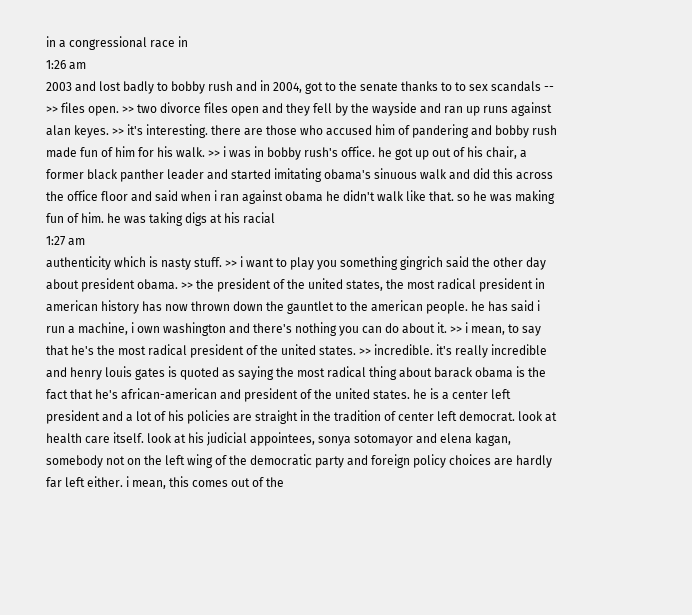in a congressional race in
1:26 am
2003 and lost badly to bobby rush and in 2004, got to the senate thanks to to sex scandals -- >> files open. >> two divorce files open and they fell by the wayside and ran up runs against alan keyes. >> it's interesting. there are those who accused him of pandering and bobby rush made fun of him for his walk. >> i was in bobby rush's office. he got up out of his chair, a former black panther leader and started imitating obama's sinuous walk and did this across the office floor and said when i ran against obama he didn't walk like that. so he was making fun of him. he was taking digs at his racial
1:27 am
authenticity which is nasty stuff. >> i want to play you something gingrich said the other day about president obama. >> the president of the united states, the most radical president in american history has now thrown down the gauntlet to the american people. he has said i run a machine, i own washington and there's nothing you can do about it. >> i mean, to say that he's the most radical president of the united states. >> incredible. it's really incredible and henry louis gates is quoted as saying the most radical thing about barack obama is the fact that he's african-american and president of the united states. he is a center left president and a lot of his policies are straight in the tradition of center left democrat. look at health care itself. look at his judicial appointees, sonya sotomayor and elena kagan, somebody not on the left wing of the democratic party and foreign policy choices are hardly far left either. i mean, this comes out of the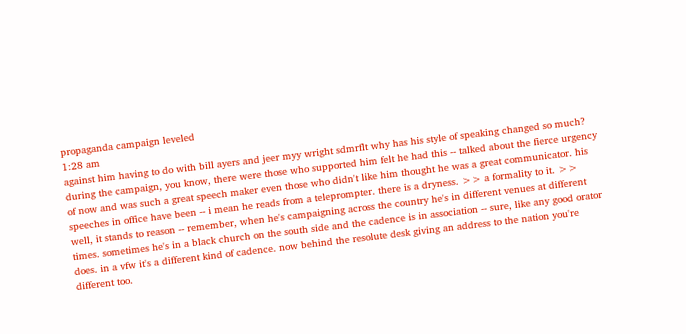propaganda campaign leveled
1:28 am
against him having to do with bill ayers and jeer myy wright sdmrflt why has his style of speaking changed so much? during the campaign, you know, there were those who supported him felt he had this -- talked about the fierce urgency of now and was such a great speech maker even those who didn't like him thought he was a great communicator. his speeches in office have been -- i mean he reads from a teleprompter. there is a dryness. >> a formality to it. >> well, it stands to reason -- remember, when he's campaigning across the country he's in different venues at different times. sometimes he's in a black church on the south side and the cadence is in association -- sure, like any good orator does. in a vfw it's a different kind of cadence. now behind the resolute desk giving an address to the nation you're different too.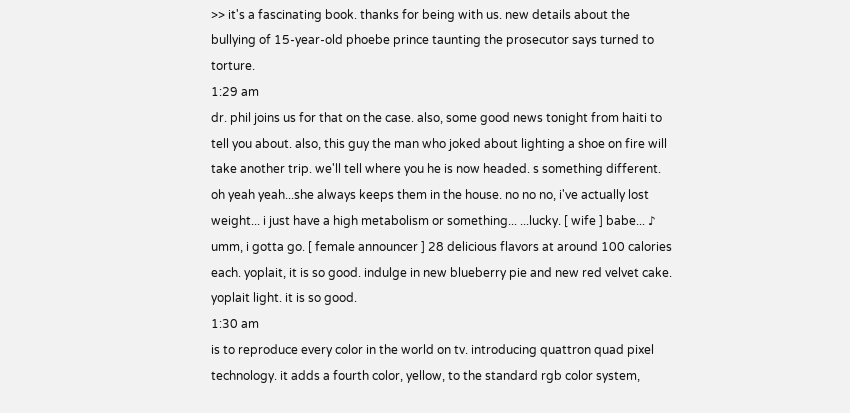>> it's a fascinating book. thanks for being with us. new details about the bullying of 15-year-old phoebe prince taunting the prosecutor says turned to torture.
1:29 am
dr. phil joins us for that on the case. also, some good news tonight from haiti to tell you about. also, this guy the man who joked about lighting a shoe on fire will take another trip. we'll tell where you he is now headed. s something different. oh yeah yeah...she always keeps them in the house. no no no, i've actually lost weight... i just have a high metabolism or something... ...lucky. [ wife ] babe... ♪ umm, i gotta go. [ female announcer ] 28 delicious flavors at around 100 calories each. yoplait, it is so good. indulge in new blueberry pie and new red velvet cake. yoplait light. it is so good.
1:30 am
is to reproduce every color in the world on tv. introducing quattron quad pixel technology. it adds a fourth color, yellow, to the standard rgb color system,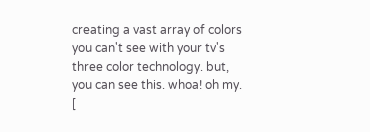creating a vast array of colors you can't see with your tv's three color technology. but, you can see this. whoa! oh my. [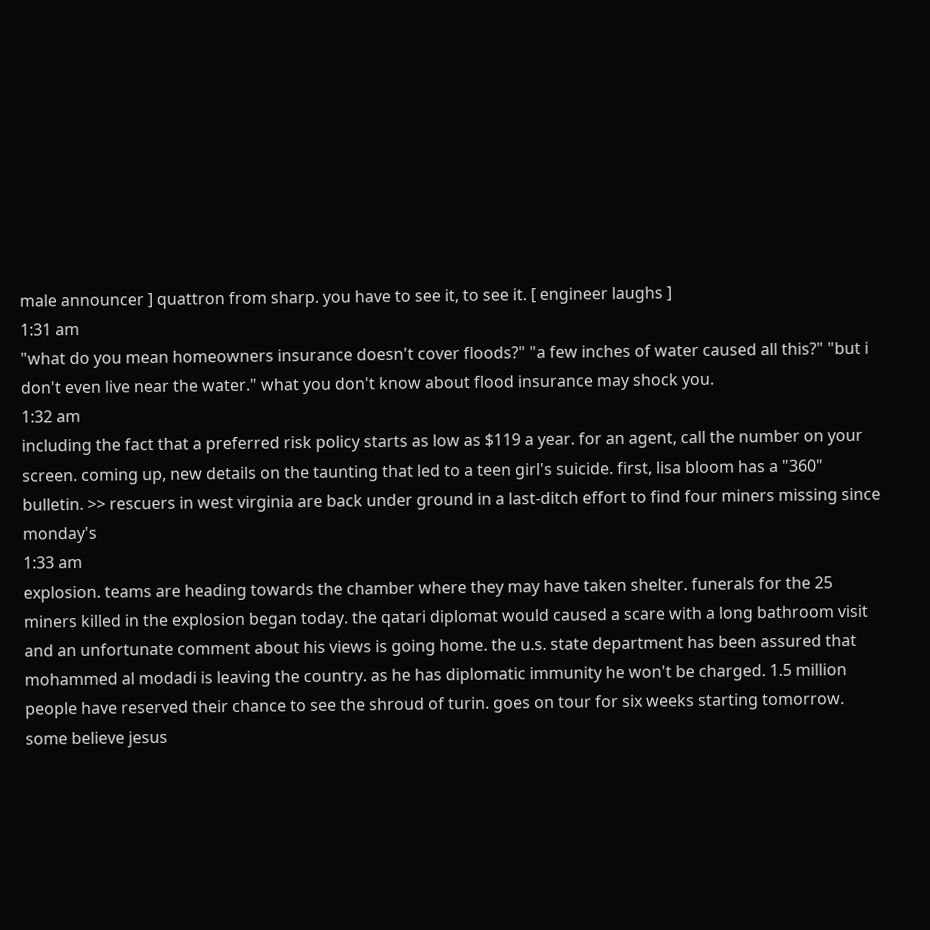male announcer ] quattron from sharp. you have to see it, to see it. [ engineer laughs ]
1:31 am
"what do you mean homeowners insurance doesn't cover floods?" "a few inches of water caused all this?" "but i don't even live near the water." what you don't know about flood insurance may shock you.
1:32 am
including the fact that a preferred risk policy starts as low as $119 a year. for an agent, call the number on your screen. coming up, new details on the taunting that led to a teen girl's suicide. first, lisa bloom has a "360" bulletin. >> rescuers in west virginia are back under ground in a last-ditch effort to find four miners missing since monday's
1:33 am
explosion. teams are heading towards the chamber where they may have taken shelter. funerals for the 25 miners killed in the explosion began today. the qatari diplomat would caused a scare with a long bathroom visit and an unfortunate comment about his views is going home. the u.s. state department has been assured that mohammed al modadi is leaving the country. as he has diplomatic immunity he won't be charged. 1.5 million people have reserved their chance to see the shroud of turin. goes on tour for six weeks starting tomorrow. some believe jesus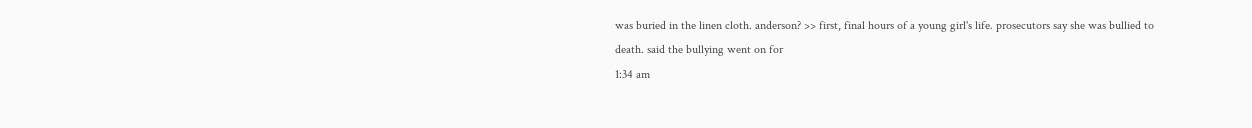was buried in the linen cloth. anderson? >> first, final hours of a young girl's life. prosecutors say she was bullied to death. said the bullying went on for
1:34 am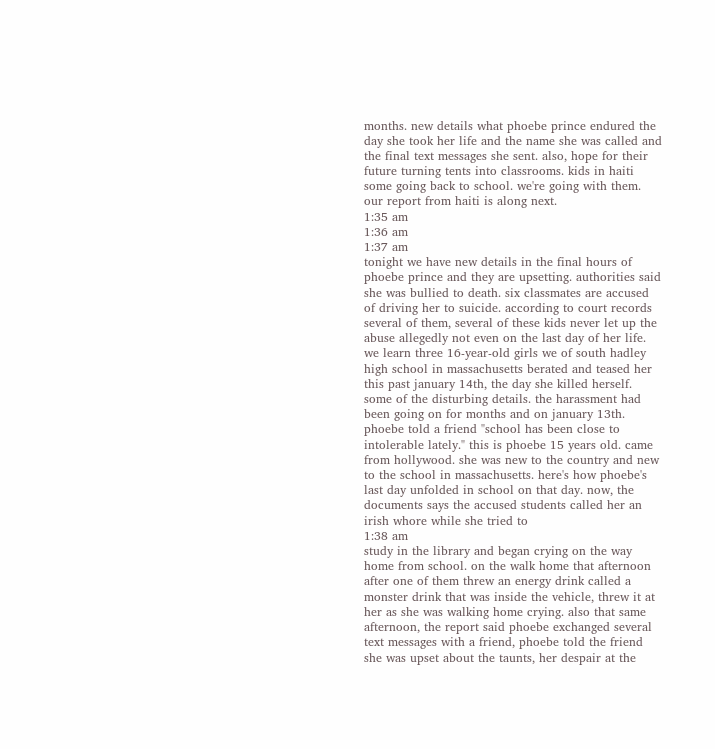months. new details what phoebe prince endured the day she took her life and the name she was called and the final text messages she sent. also, hope for their future turning tents into classrooms. kids in haiti some going back to school. we're going with them. our report from haiti is along next.
1:35 am
1:36 am
1:37 am
tonight we have new details in the final hours of phoebe prince and they are upsetting. authorities said she was bullied to death. six classmates are accused of driving her to suicide. according to court records several of them, several of these kids never let up the abuse allegedly not even on the last day of her life. we learn three 16-year-old girls we of south hadley high school in massachusetts berated and teased her this past january 14th, the day she killed herself. some of the disturbing details. the harassment had been going on for months and on january 13th. phoebe told a friend "school has been close to intolerable lately." this is phoebe 15 years old. came from hollywood. she was new to the country and new to the school in massachusetts. here's how phoebe's last day unfolded in school on that day. now, the documents says the accused students called her an irish whore while she tried to
1:38 am
study in the library and began crying on the way home from school. on the walk home that afternoon after one of them threw an energy drink called a monster drink that was inside the vehicle, threw it at her as she was walking home crying. also that same afternoon, the report said phoebe exchanged several text messages with a friend, phoebe told the friend she was upset about the taunts, her despair at the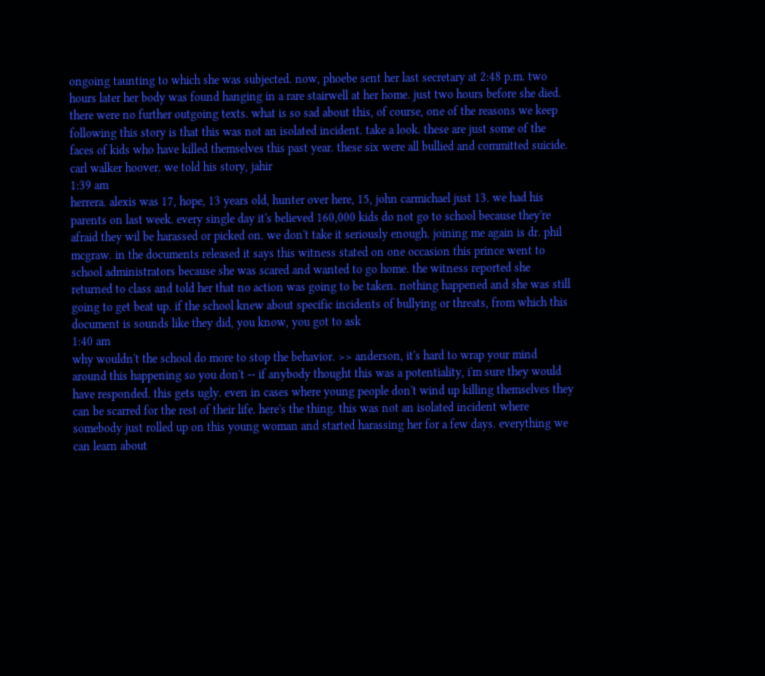ongoing taunting to which she was subjected. now, phoebe sent her last secretary at 2:48 p.m. two hours later her body was found hanging in a rare stairwell at her home. just two hours before she died. there were no further outgoing texts. what is so sad about this, of course, one of the reasons we keep following this story is that this was not an isolated incident. take a look. these are just some of the faces of kids who have killed themselves this past year. these six were all bullied and committed suicide. carl walker hoover. we told his story, jahir
1:39 am
herrera. alexis was 17, hope, 13 years old, hunter over here, 15, john carmichael just 13. we had his parents on last week. every single day it's believed 160,000 kids do not go to school because they're afraid they wil be harassed or picked on. we don't take it seriously enough. joining me again is dr. phil mcgraw. in the documents released it says this witness stated on one occasion this prince went to school administrators because she was scared and wanted to go home. the witness reported she returned to class and told her that no action was going to be taken. nothing happened and she was still going to get beat up. if the school knew about specific incidents of bullying or threats, from which this document is sounds like they did, you know, you got to ask
1:40 am
why wouldn't the school do more to stop the behavior. >> anderson, it's hard to wrap your mind around this happening so you don't -- if anybody thought this was a potentiality, i'm sure they would have responded. this gets ugly. even in cases where young people don't wind up killing themselves they can be scarred for the rest of their life. here's the thing. this was not an isolated incident where somebody just rolled up on this young woman and started harassing her for a few days. everything we can learn about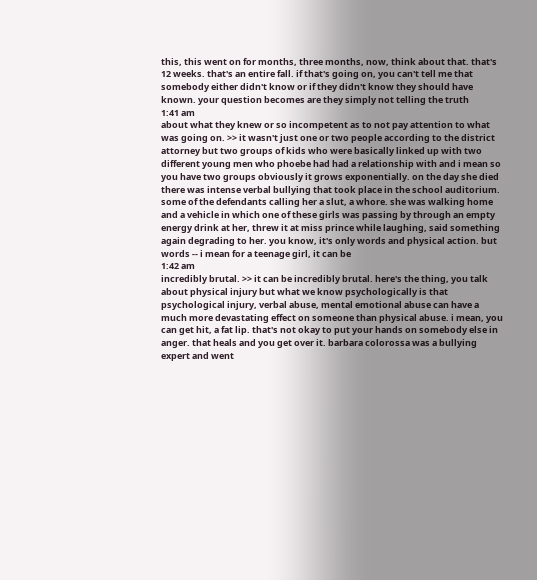this, this went on for months, three months, now, think about that. that's 12 weeks. that's an entire fall. if that's going on, you can't tell me that somebody either didn't know or if they didn't know they should have known. your question becomes are they simply not telling the truth
1:41 am
about what they knew or so incompetent as to not pay attention to what was going on. >> it wasn't just one or two people according to the district attorney but two groups of kids who were basically linked up with two different young men who phoebe had had a relationship with and i mean so you have two groups obviously it grows exponentially. on the day she died there was intense verbal bullying that took place in the school auditorium. some of the defendants calling her a slut, a whore. she was walking home and a vehicle in which one of these girls was passing by through an empty energy drink at her, threw it at miss prince while laughing, said something again degrading to her. you know, it's only words and physical action. but words -- i mean for a teenage girl, it can be
1:42 am
incredibly brutal. >> it can be incredibly brutal. here's the thing, you talk about physical injury but what we know psychologically is that psychological injury, verbal abuse, mental emotional abuse can have a much more devastating effect on someone than physical abuse. i mean, you can get hit, a fat lip. that's not okay to put your hands on somebody else in anger. that heals and you get over it. barbara colorossa was a bullying expert and went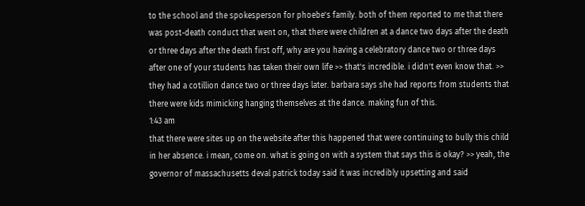to the school and the spokesperson for phoebe's family. both of them reported to me that there was post-death conduct that went on, that there were children at a dance two days after the death or three days after the death first off, why are you having a celebratory dance two or three days after one of your students has taken their own life >> that's incredible. i didn't even know that. >> they had a cotillion dance two or three days later. barbara says she had reports from students that there were kids mimicking hanging themselves at the dance. making fun of this.
1:43 am
that there were sites up on the website after this happened that were continuing to bully this child in her absence. i mean, come on. what is going on with a system that says this is okay? >> yeah, the governor of massachusetts deval patrick today said it was incredibly upsetting and said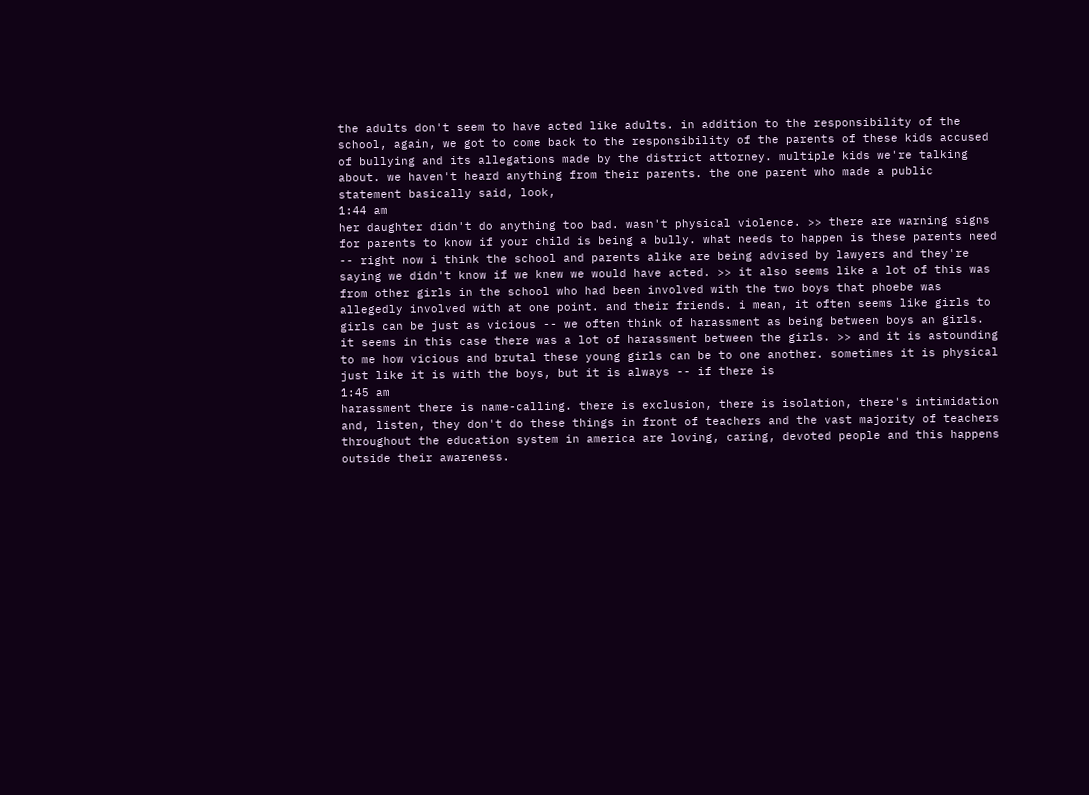the adults don't seem to have acted like adults. in addition to the responsibility of the school, again, we got to come back to the responsibility of the parents of these kids accused of bullying and its allegations made by the district attorney. multiple kids we're talking about. we haven't heard anything from their parents. the one parent who made a public statement basically said, look,
1:44 am
her daughter didn't do anything too bad. wasn't physical violence. >> there are warning signs for parents to know if your child is being a bully. what needs to happen is these parents need -- right now i think the school and parents alike are being advised by lawyers and they're saying we didn't know if we knew we would have acted. >> it also seems like a lot of this was from other girls in the school who had been involved with the two boys that phoebe was allegedly involved with at one point. and their friends. i mean, it often seems like girls to girls can be just as vicious -- we often think of harassment as being between boys an girls. it seems in this case there was a lot of harassment between the girls. >> and it is astounding to me how vicious and brutal these young girls can be to one another. sometimes it is physical just like it is with the boys, but it is always -- if there is
1:45 am
harassment there is name-calling. there is exclusion, there is isolation, there's intimidation and, listen, they don't do these things in front of teachers and the vast majority of teachers throughout the education system in america are loving, caring, devoted people and this happens outside their awareness.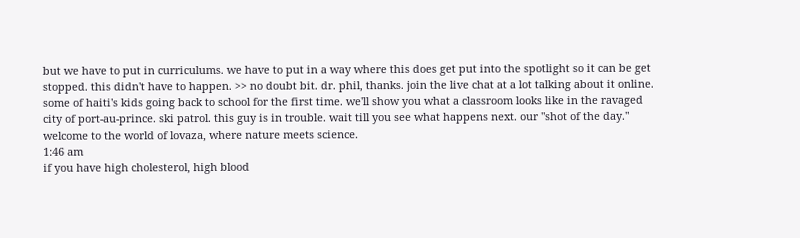but we have to put in curriculums. we have to put in a way where this does get put into the spotlight so it can be get stopped. this didn't have to happen. >> no doubt bit. dr. phil, thanks. join the live chat at a lot talking about it online. some of haiti's kids going back to school for the first time. we'll show you what a classroom looks like in the ravaged city of port-au-prince. ski patrol. this guy is in trouble. wait till you see what happens next. our "shot of the day." welcome to the world of lovaza, where nature meets science.
1:46 am
if you have high cholesterol, high blood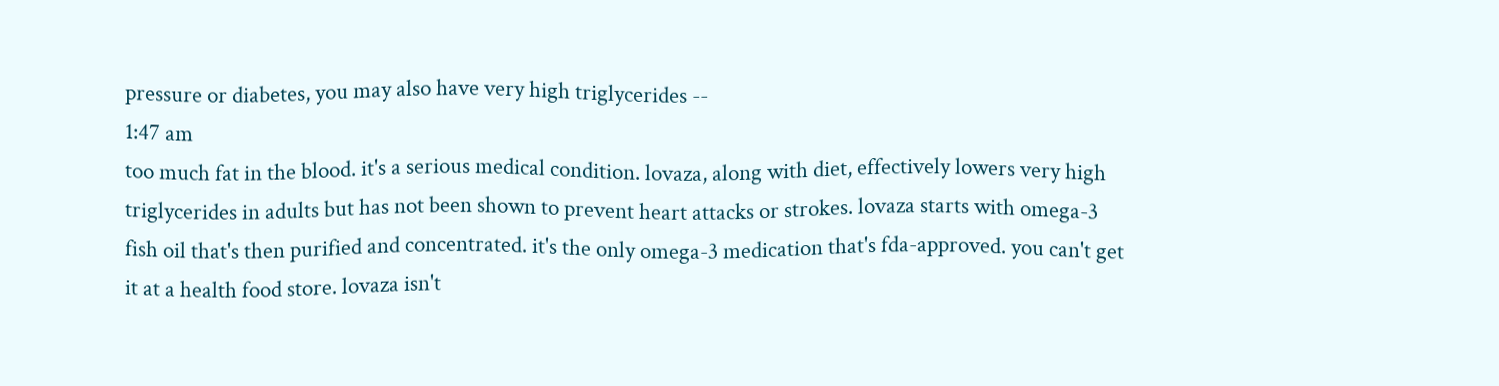pressure or diabetes, you may also have very high triglycerides --
1:47 am
too much fat in the blood. it's a serious medical condition. lovaza, along with diet, effectively lowers very high triglycerides in adults but has not been shown to prevent heart attacks or strokes. lovaza starts with omega-3 fish oil that's then purified and concentrated. it's the only omega-3 medication that's fda-approved. you can't get it at a health food store. lovaza isn't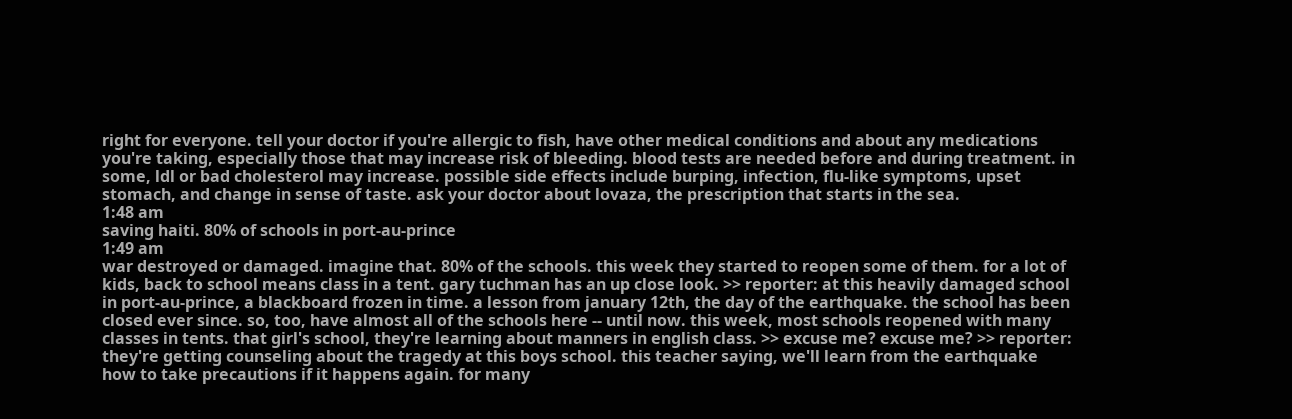right for everyone. tell your doctor if you're allergic to fish, have other medical conditions and about any medications you're taking, especially those that may increase risk of bleeding. blood tests are needed before and during treatment. in some, ldl or bad cholesterol may increase. possible side effects include burping, infection, flu-like symptoms, upset stomach, and change in sense of taste. ask your doctor about lovaza, the prescription that starts in the sea.
1:48 am
saving haiti. 80% of schools in port-au-prince
1:49 am
war destroyed or damaged. imagine that. 80% of the schools. this week they started to reopen some of them. for a lot of kids, back to school means class in a tent. gary tuchman has an up close look. >> reporter: at this heavily damaged school in port-au-prince, a blackboard frozen in time. a lesson from january 12th, the day of the earthquake. the school has been closed ever since. so, too, have almost all of the schools here -- until now. this week, most schools reopened with many classes in tents. that girl's school, they're learning about manners in english class. >> excuse me? excuse me? >> reporter: they're getting counseling about the tragedy at this boys school. this teacher saying, we'll learn from the earthquake how to take precautions if it happens again. for many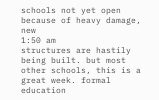schools not yet open because of heavy damage, new
1:50 am
structures are hastily being built. but most other schools, this is a great week. formal education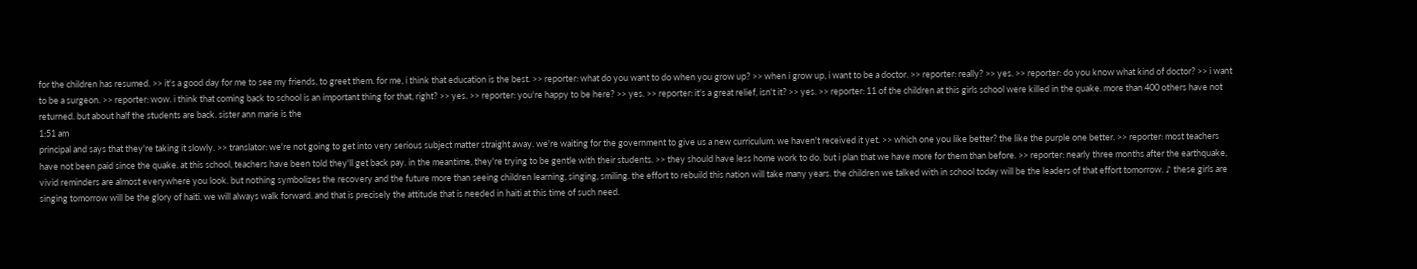for the children has resumed. >> it's a good day for me to see my friends, to greet them. for me, i think that education is the best. >> reporter: what do you want to do when you grow up? >> when i grow up, i want to be a doctor. >> reporter: really? >> yes. >> reporter: do you know what kind of doctor? >> i want to be a surgeon. >> reporter: wow. i think that coming back to school is an important thing for that, right? >> yes. >> reporter: you're happy to be here? >> yes. >> reporter: it's a great relief, isn't it? >> yes. >> reporter: 11 of the children at this girls school were killed in the quake. more than 400 others have not returned. but about half the students are back. sister ann marie is the
1:51 am
principal and says that they're taking it slowly. >> translator: we're not going to get into very serious subject matter straight away. we're waiting for the government to give us a new curriculum. we haven't received it yet. >> which one you like better? the like the purple one better. >> reporter: most teachers have not been paid since the quake. at this school, teachers have been told they'll get back pay. in the meantime, they're trying to be gentle with their students. >> they should have less home work to do. but i plan that we have more for them than before. >> reporter: nearly three months after the earthquake, vivid reminders are almost everywhere you look. but nothing symbolizes the recovery and the future more than seeing children learning, singing, smiling. the effort to rebuild this nation will take many years. the children we talked with in school today will be the leaders of that effort tomorrow. ♪ these girls are singing tomorrow will be the glory of haiti. we will always walk forward. and that is precisely the attitude that is needed in haiti at this time of such need.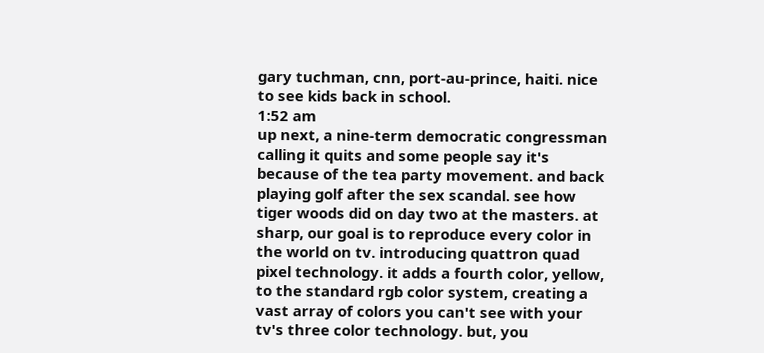gary tuchman, cnn, port-au-prince, haiti. nice to see kids back in school.
1:52 am
up next, a nine-term democratic congressman calling it quits and some people say it's because of the tea party movement. and back playing golf after the sex scandal. see how tiger woods did on day two at the masters. at sharp, our goal is to reproduce every color in the world on tv. introducing quattron quad pixel technology. it adds a fourth color, yellow, to the standard rgb color system, creating a vast array of colors you can't see with your tv's three color technology. but, you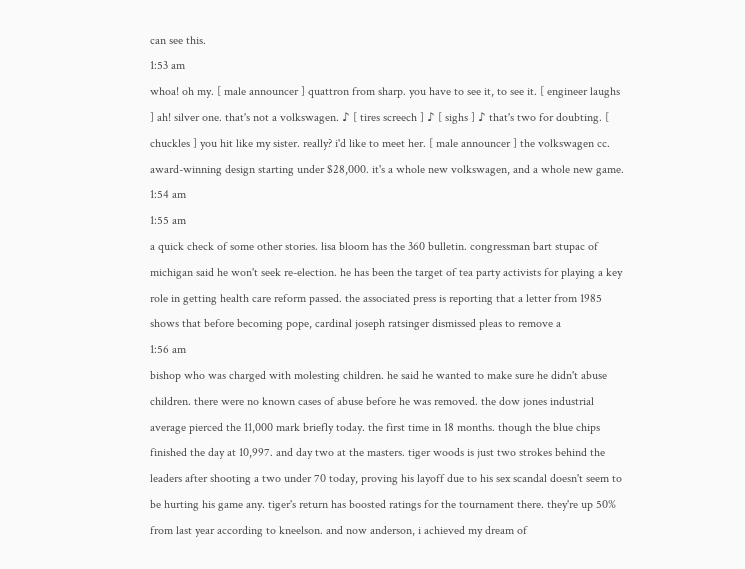can see this.
1:53 am
whoa! oh my. [ male announcer ] quattron from sharp. you have to see it, to see it. [ engineer laughs ] ah! silver one. that's not a volkswagen. ♪ [ tires screech ] ♪ [ sighs ] ♪ that's two for doubting. [ chuckles ] you hit like my sister. really? i'd like to meet her. [ male announcer ] the volkswagen cc. award-winning design starting under $28,000. it's a whole new volkswagen, and a whole new game.
1:54 am
1:55 am
a quick check of some other stories. lisa bloom has the 360 bulletin. congressman bart stupac of michigan said he won't seek re-election. he has been the target of tea party activists for playing a key role in getting health care reform passed. the associated press is reporting that a letter from 1985 shows that before becoming pope, cardinal joseph ratsinger dismissed pleas to remove a
1:56 am
bishop who was charged with molesting children. he said he wanted to make sure he didn't abuse children. there were no known cases of abuse before he was removed. the dow jones industrial average pierced the 11,000 mark briefly today. the first time in 18 months. though the blue chips finished the day at 10,997. and day two at the masters. tiger woods is just two strokes behind the leaders after shooting a two under 70 today, proving his layoff due to his sex scandal doesn't seem to be hurting his game any. tiger's return has boosted ratings for the tournament there. they're up 50% from last year according to kneelson. and now anderson, i achieved my dream of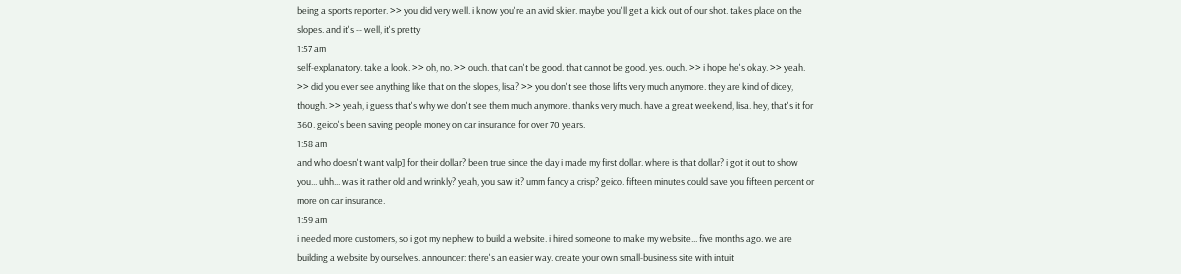being a sports reporter. >> you did very well. i know you're an avid skier. maybe you'll get a kick out of our shot. takes place on the slopes. and it's -- well, it's pretty
1:57 am
self-explanatory. take a look. >> oh, no. >> ouch. that can't be good. that cannot be good. yes. ouch. >> i hope he's okay. >> yeah. >> did you ever see anything like that on the slopes, lisa? >> you don't see those lifts very much anymore. they are kind of dicey, though. >> yeah, i guess that's why we don't see them much anymore. thanks very much. have a great weekend, lisa. hey, that's it for 360. geico's been saving people money on car insurance for over 70 years.
1:58 am
and who doesn't want valp] for their dollar? been true since the day i made my first dollar. where is that dollar? i got it out to show you... uhh... was it rather old and wrinkly? yeah, you saw it? umm fancy a crisp? geico. fifteen minutes could save you fifteen percent or more on car insurance.
1:59 am
i needed more customers, so i got my nephew to build a website. i hired someone to make my website... five months ago. we are building a website by ourselves. announcer: there's an easier way. create your own small-business site with intuit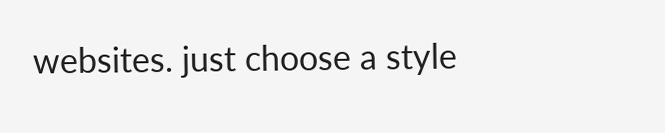websites. just choose a style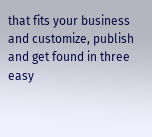that fits your business and customize, publish and get found in three easy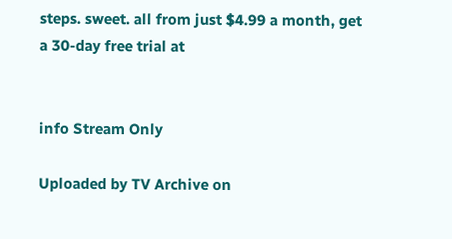steps. sweet. all from just $4.99 a month, get a 30-day free trial at


info Stream Only

Uploaded by TV Archive on